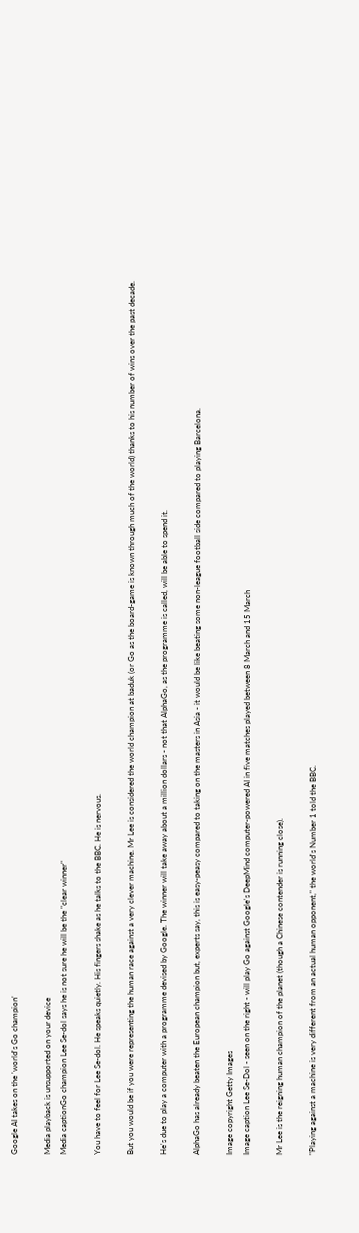Google AI takes on the 'world's Go champion'

Media playback is unsupported on your device
Media captionGo champion Lee Se-dol says he is not sure he will be the "clear winner"

You have to feel for Lee Se-dol. He speaks quietly. His fingers shake as he talks to the BBC. He is nervous.

But you would be if you were representing the human race against a very clever machine. Mr Lee is considered the world champion at baduk (or Go as the board-game is known through much of the world) thanks to his number of wins over the past decade.

He's due to play a computer with a programme devised by Google. The winner will take away about a million dollars - not that AlphaGo, as the programme is called, will be able to spend it.

AlphaGo has already beaten the European champion but, experts say, this is easy-peasy compared to taking on the masters in Asia - it would be like beating some non-league football side compared to playing Barcelona.

Image copyright Getty Images
Image caption Lee Se-Dol - seen on the right - will play Go against Google's DeepMind computer-powered AI in five matches played between 8 March and 15 March

Mr Lee is the reigning human champion of the planet (though a Chinese contender is running close).

"Playing against a machine is very different from an actual human opponent," the world's Number 1 told the BBC.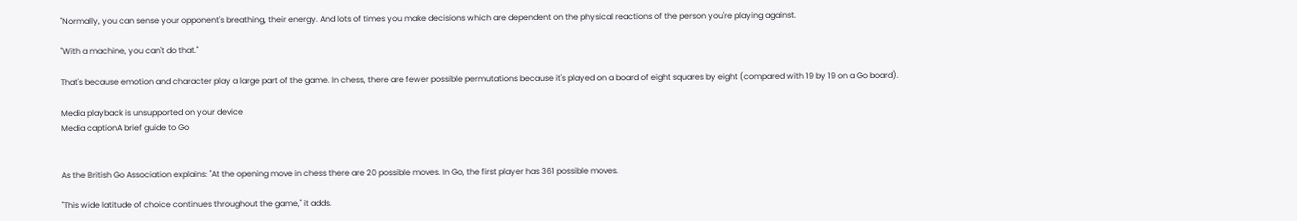"Normally, you can sense your opponent's breathing, their energy. And lots of times you make decisions which are dependent on the physical reactions of the person you're playing against.

"With a machine, you can't do that."

That's because emotion and character play a large part of the game. In chess, there are fewer possible permutations because it's played on a board of eight squares by eight (compared with 19 by 19 on a Go board).

Media playback is unsupported on your device
Media captionA brief guide to Go


As the British Go Association explains: "At the opening move in chess there are 20 possible moves. In Go, the first player has 361 possible moves.

"This wide latitude of choice continues throughout the game," it adds.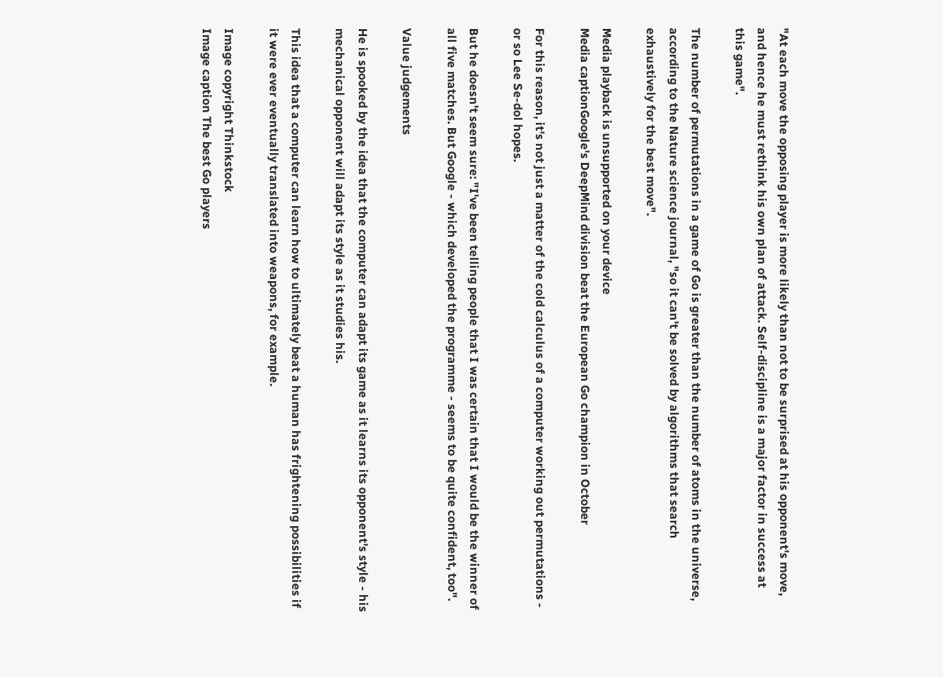"At each move the opposing player is more likely than not to be surprised at his opponent's move, and hence he must rethink his own plan of attack. Self-discipline is a major factor in success at this game".

The number of permutations in a game of Go is greater than the number of atoms in the universe, according to the Nature science journal, "so it can't be solved by algorithms that search exhaustively for the best move".

Media playback is unsupported on your device
Media captionGoogle's DeepMind division beat the European Go champion in October

For this reason, it's not just a matter of the cold calculus of a computer working out permutations - or so Lee Se-dol hopes.

But he doesn't seem sure: "I've been telling people that I was certain that I would be the winner of all five matches. But Google - which developed the programme - seems to be quite confident, too".

Value judgements

He is spooked by the idea that the computer can adapt its game as it learns its opponent's style - his mechanical opponent will adapt its style as it studies his.

This idea that a computer can learn how to ultimately beat a human has frightening possibilities if it were ever eventually translated into weapons, for example.

Image copyright Thinkstock
Image caption The best Go players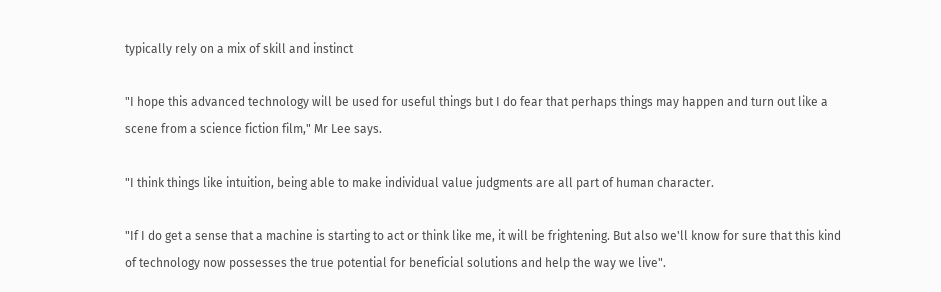typically rely on a mix of skill and instinct

"I hope this advanced technology will be used for useful things but I do fear that perhaps things may happen and turn out like a scene from a science fiction film," Mr Lee says.

"I think things like intuition, being able to make individual value judgments are all part of human character.

"If I do get a sense that a machine is starting to act or think like me, it will be frightening. But also we'll know for sure that this kind of technology now possesses the true potential for beneficial solutions and help the way we live".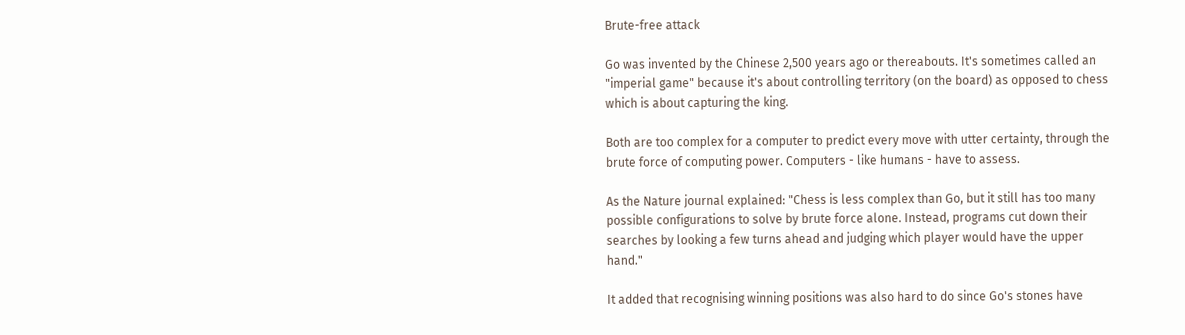Brute-free attack

Go was invented by the Chinese 2,500 years ago or thereabouts. It's sometimes called an "imperial game" because it's about controlling territory (on the board) as opposed to chess which is about capturing the king.

Both are too complex for a computer to predict every move with utter certainty, through the brute force of computing power. Computers - like humans - have to assess.

As the Nature journal explained: "Chess is less complex than Go, but it still has too many possible configurations to solve by brute force alone. Instead, programs cut down their searches by looking a few turns ahead and judging which player would have the upper hand."

It added that recognising winning positions was also hard to do since Go's stones have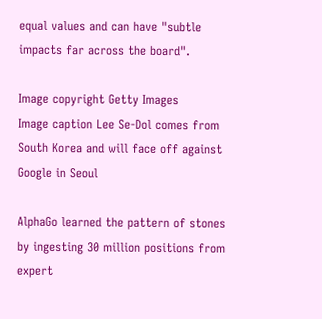equal values and can have "subtle impacts far across the board".

Image copyright Getty Images
Image caption Lee Se-Dol comes from South Korea and will face off against Google in Seoul

AlphaGo learned the pattern of stones by ingesting 30 million positions from expert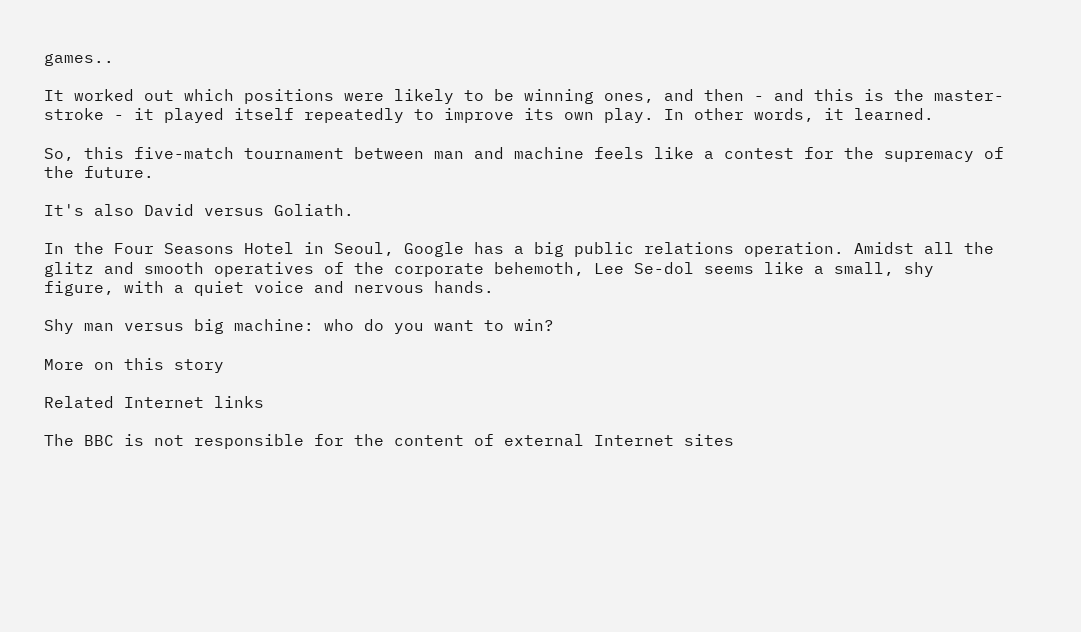games..

It worked out which positions were likely to be winning ones, and then - and this is the master-stroke - it played itself repeatedly to improve its own play. In other words, it learned.

So, this five-match tournament between man and machine feels like a contest for the supremacy of the future.

It's also David versus Goliath.

In the Four Seasons Hotel in Seoul, Google has a big public relations operation. Amidst all the glitz and smooth operatives of the corporate behemoth, Lee Se-dol seems like a small, shy figure, with a quiet voice and nervous hands.

Shy man versus big machine: who do you want to win?

More on this story

Related Internet links

The BBC is not responsible for the content of external Internet sites